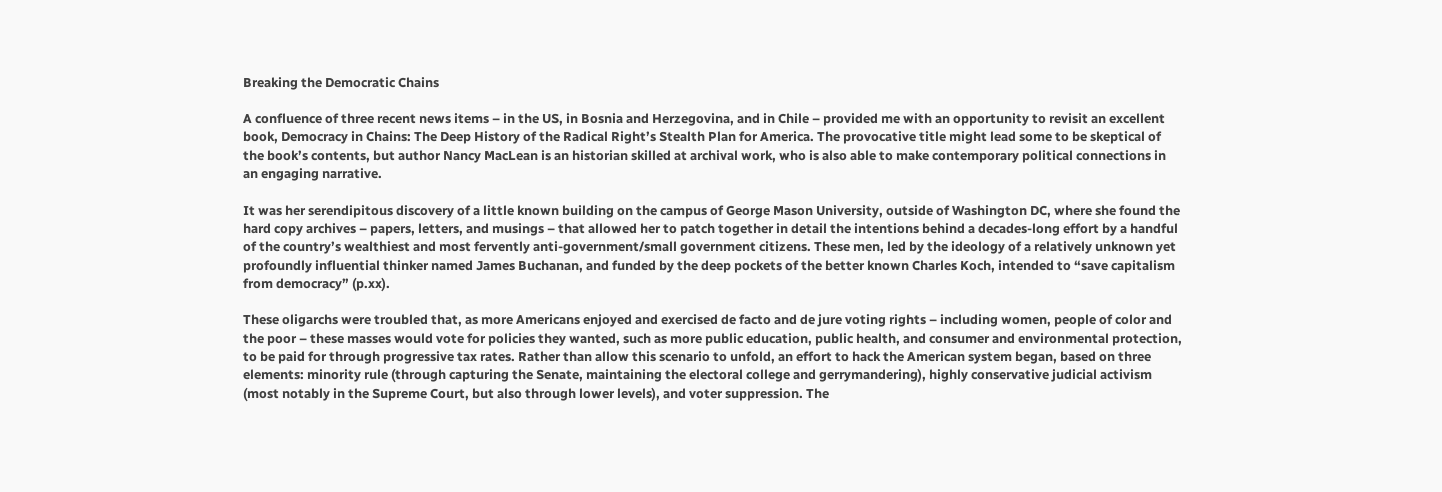Breaking the Democratic Chains

A confluence of three recent news items – in the US, in Bosnia and Herzegovina, and in Chile – provided me with an opportunity to revisit an excellent book, Democracy in Chains: The Deep History of the Radical Right’s Stealth Plan for America. The provocative title might lead some to be skeptical of the book’s contents, but author Nancy MacLean is an historian skilled at archival work, who is also able to make contemporary political connections in an engaging narrative.

It was her serendipitous discovery of a little known building on the campus of George Mason University, outside of Washington DC, where she found the hard copy archives – papers, letters, and musings – that allowed her to patch together in detail the intentions behind a decades-long effort by a handful of the country’s wealthiest and most fervently anti-government/small government citizens. These men, led by the ideology of a relatively unknown yet profoundly influential thinker named James Buchanan, and funded by the deep pockets of the better known Charles Koch, intended to “save capitalism from democracy” (p.xx).

These oligarchs were troubled that, as more Americans enjoyed and exercised de facto and de jure voting rights – including women, people of color and the poor – these masses would vote for policies they wanted, such as more public education, public health, and consumer and environmental protection, to be paid for through progressive tax rates. Rather than allow this scenario to unfold, an effort to hack the American system began, based on three elements: minority rule (through capturing the Senate, maintaining the electoral college and gerrymandering), highly conservative judicial activism (most notably in the Supreme Court, but also through lower levels), and voter suppression. The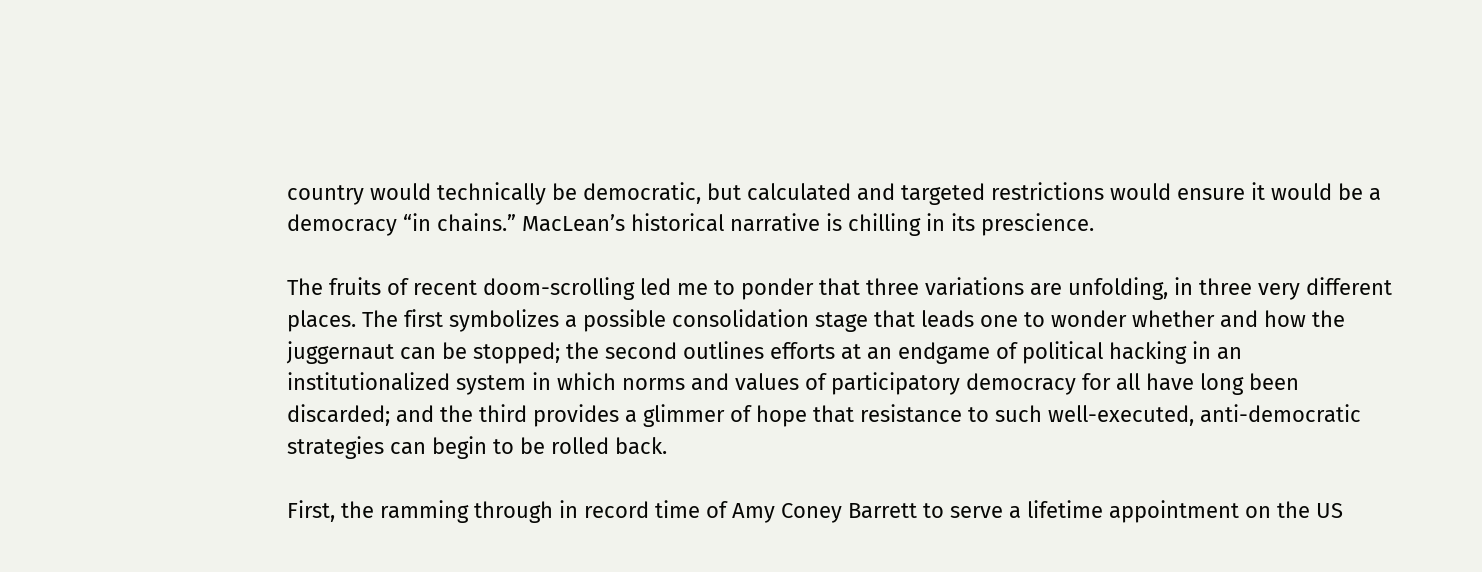country would technically be democratic, but calculated and targeted restrictions would ensure it would be a democracy “in chains.” MacLean’s historical narrative is chilling in its prescience.

The fruits of recent doom-scrolling led me to ponder that three variations are unfolding, in three very different places. The first symbolizes a possible consolidation stage that leads one to wonder whether and how the juggernaut can be stopped; the second outlines efforts at an endgame of political hacking in an institutionalized system in which norms and values of participatory democracy for all have long been discarded; and the third provides a glimmer of hope that resistance to such well-executed, anti-democratic strategies can begin to be rolled back.

First, the ramming through in record time of Amy Coney Barrett to serve a lifetime appointment on the US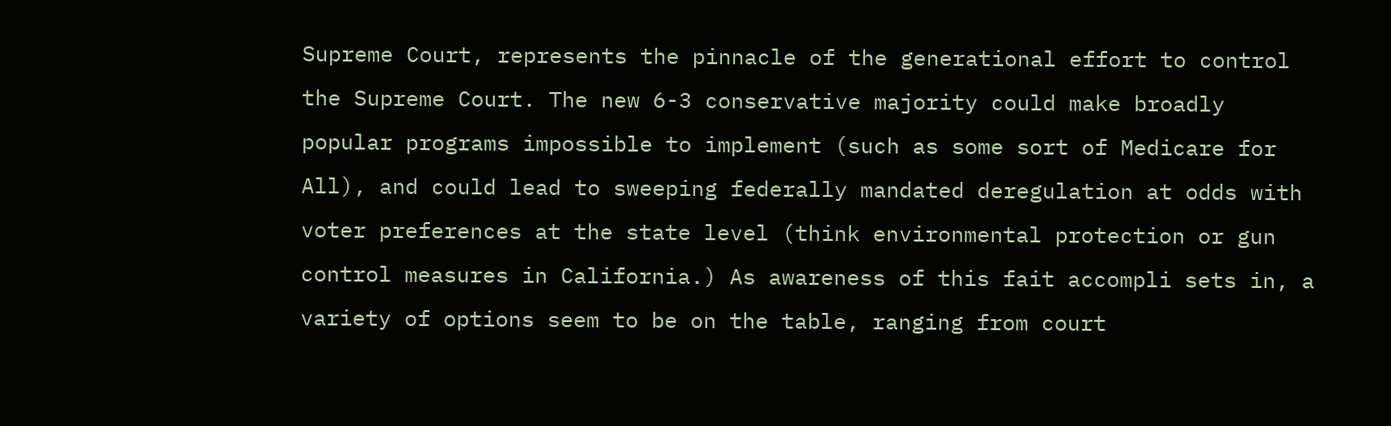Supreme Court, represents the pinnacle of the generational effort to control the Supreme Court. The new 6-3 conservative majority could make broadly popular programs impossible to implement (such as some sort of Medicare for All), and could lead to sweeping federally mandated deregulation at odds with voter preferences at the state level (think environmental protection or gun control measures in California.) As awareness of this fait accompli sets in, a variety of options seem to be on the table, ranging from court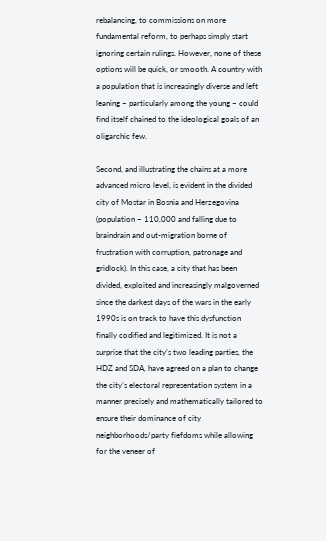rebalancing, to commissions on more fundamental reform, to perhaps simply start ignoring certain rulings. However, none of these options will be quick, or smooth. A country with a population that is increasingly diverse and left leaning – particularly among the young – could find itself chained to the ideological goals of an oligarchic few.

Second, and illustrating the chains at a more advanced micro level, is evident in the divided city of Mostar in Bosnia and Herzegovina (population ~ 110,000 and falling due to braindrain and out-migration borne of frustration with corruption, patronage and gridlock). In this case, a city that has been divided, exploited and increasingly malgoverned since the darkest days of the wars in the early 1990s is on track to have this dysfunction finally codified and legitimized. It is not a surprise that the city’s two leading parties, the HDZ and SDA, have agreed on a plan to change the city’s electoral representation system in a manner precisely and mathematically tailored to ensure their dominance of city neighborhoods/party fiefdoms while allowing for the veneer of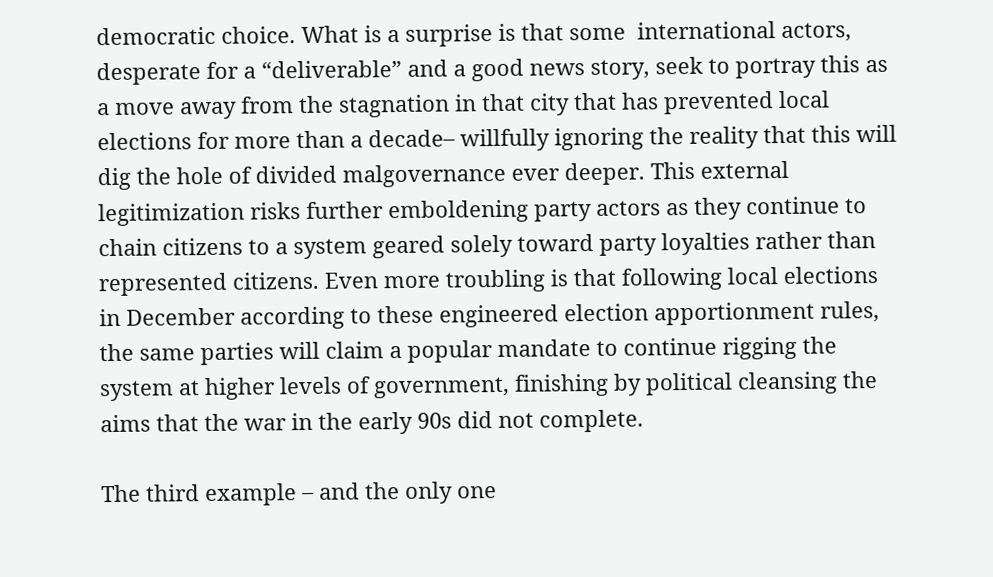democratic choice. What is a surprise is that some  international actors, desperate for a “deliverable” and a good news story, seek to portray this as a move away from the stagnation in that city that has prevented local elections for more than a decade– willfully ignoring the reality that this will dig the hole of divided malgovernance ever deeper. This external legitimization risks further emboldening party actors as they continue to chain citizens to a system geared solely toward party loyalties rather than represented citizens. Even more troubling is that following local elections in December according to these engineered election apportionment rules, the same parties will claim a popular mandate to continue rigging the system at higher levels of government, finishing by political cleansing the aims that the war in the early 90s did not complete.

The third example – and the only one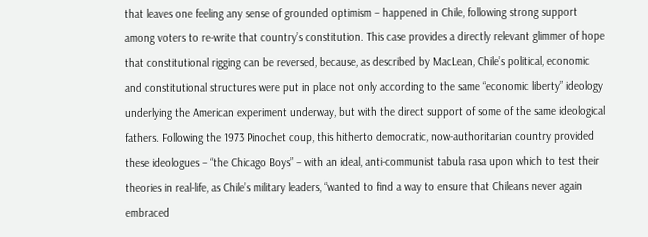that leaves one feeling any sense of grounded optimism – happened in Chile, following strong support among voters to re-write that country’s constitution. This case provides a directly relevant glimmer of hope that constitutional rigging can be reversed, because, as described by MacLean, Chile’s political, economic and constitutional structures were put in place not only according to the same “economic liberty” ideology underlying the American experiment underway, but with the direct support of some of the same ideological fathers. Following the 1973 Pinochet coup, this hitherto democratic, now-authoritarian country provided these ideologues – “the Chicago Boys” – with an ideal, anti-communist tabula rasa upon which to test their theories in real-life, as Chile’s military leaders, “wanted to find a way to ensure that Chileans never again embraced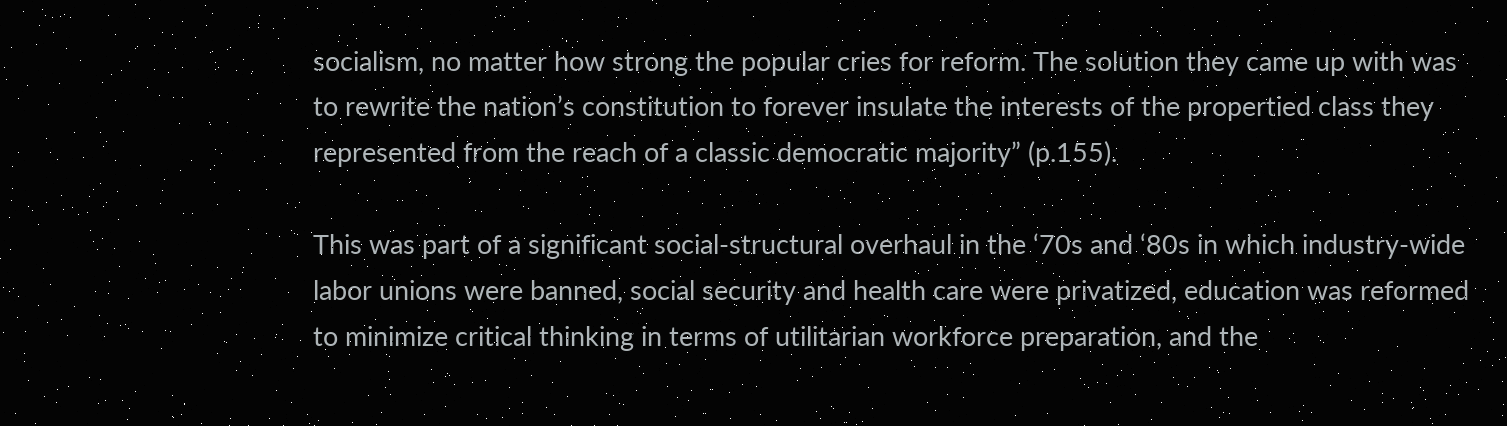socialism, no matter how strong the popular cries for reform. The solution they came up with was to rewrite the nation’s constitution to forever insulate the interests of the propertied class they represented from the reach of a classic democratic majority” (p.155).

This was part of a significant social-structural overhaul in the ‘70s and ‘80s in which industry-wide labor unions were banned, social security and health care were privatized, education was reformed to minimize critical thinking in terms of utilitarian workforce preparation, and the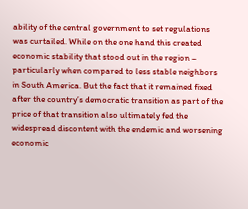ability of the central government to set regulations was curtailed. While on the one hand this created economic stability that stood out in the region – particularly when compared to less stable neighbors in South America. But the fact that it remained fixed after the country’s democratic transition as part of the price of that transition also ultimately fed the widespread discontent with the endemic and worsening economic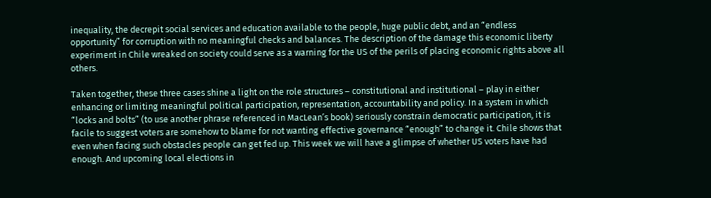inequality, the decrepit social services and education available to the people, huge public debt, and an “endless opportunity” for corruption with no meaningful checks and balances. The description of the damage this economic liberty experiment in Chile wreaked on society could serve as a warning for the US of the perils of placing economic rights above all others.

Taken together, these three cases shine a light on the role structures – constitutional and institutional – play in either enhancing or limiting meaningful political participation, representation, accountability and policy. In a system in which “locks and bolts” (to use another phrase referenced in MacLean’s book) seriously constrain democratic participation, it is facile to suggest voters are somehow to blame for not wanting effective governance “enough” to change it. Chile shows that even when facing such obstacles people can get fed up. This week we will have a glimpse of whether US voters have had enough. And upcoming local elections in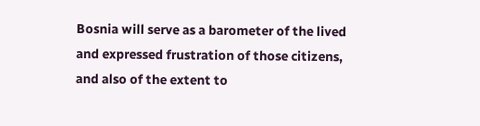Bosnia will serve as a barometer of the lived and expressed frustration of those citizens, and also of the extent to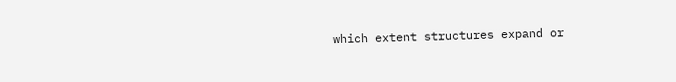which extent structures expand or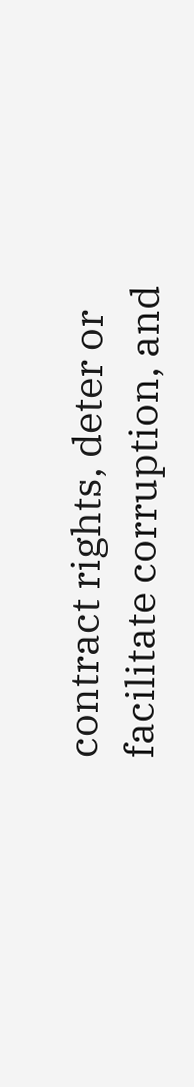contract rights, deter or facilitate corruption, and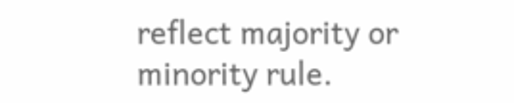reflect majority or minority rule.